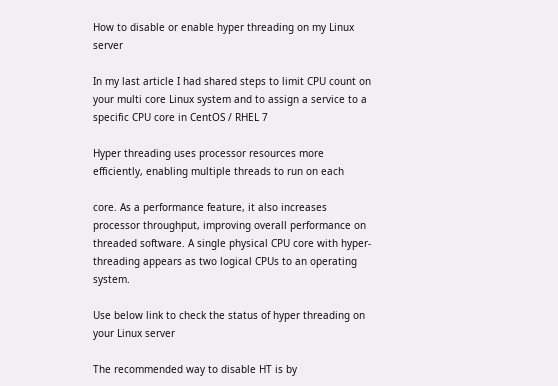How to disable or enable hyper threading on my Linux server

In my last article I had shared steps to limit CPU count on your multi core Linux system and to assign a service to a specific CPU core in CentOS / RHEL 7

Hyper threading uses processor resources more efficiently, enabling multiple threads to run on each

core. As a performance feature, it also increases processor throughput, improving overall performance on threaded software. A single physical CPU core with hyper-threading appears as two logical CPUs to an operating system.

Use below link to check the status of hyper threading on your Linux server

The recommended way to disable HT is by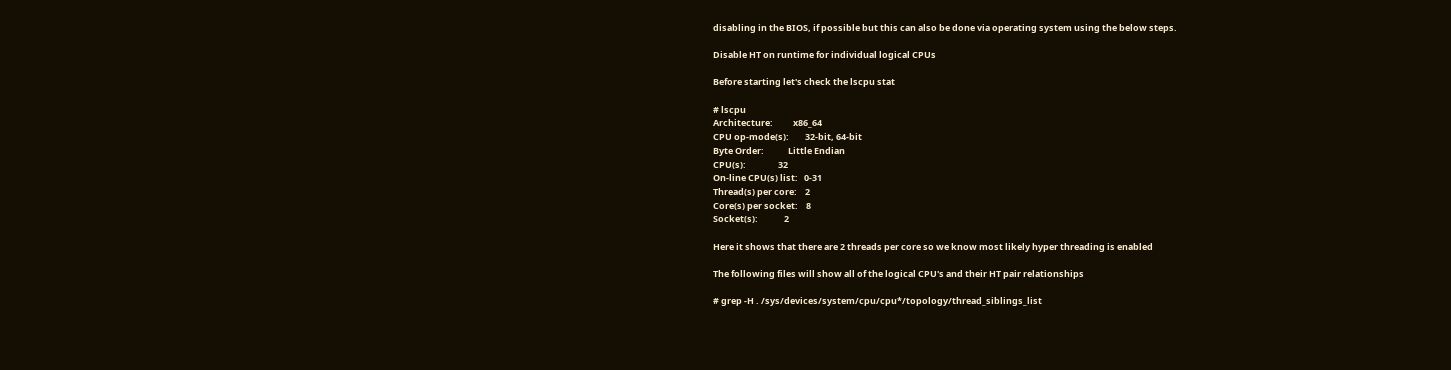disabling in the BIOS, if possible but this can also be done via operating system using the below steps.

Disable HT on runtime for individual logical CPUs

Before starting let's check the lscpu stat

# lscpu
Architecture:          x86_64
CPU op-mode(s):        32-bit, 64-bit
Byte Order:            Little Endian
CPU(s):                32
On-line CPU(s) list:   0-31
Thread(s) per core:    2
Core(s) per socket:    8
Socket(s):             2

Here it shows that there are 2 threads per core so we know most likely hyper threading is enabled

The following files will show all of the logical CPU's and their HT pair relationships

# grep -H . /sys/devices/system/cpu/cpu*/topology/thread_siblings_list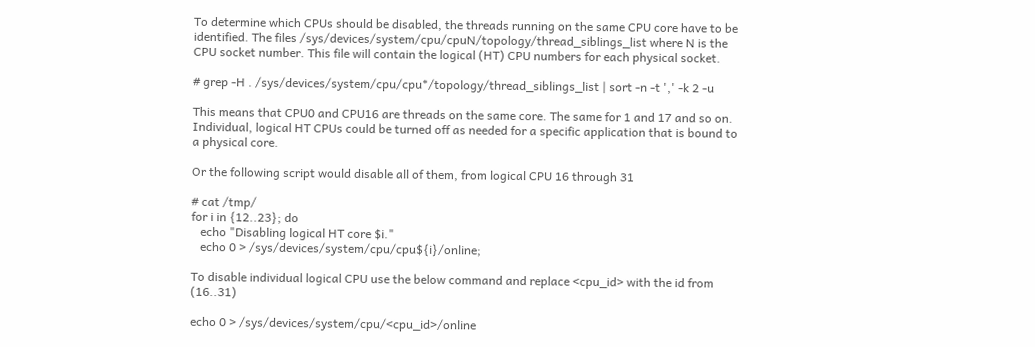To determine which CPUs should be disabled, the threads running on the same CPU core have to be identified. The files /sys/devices/system/cpu/cpuN/topology/thread_siblings_list where N is the CPU socket number. This file will contain the logical (HT) CPU numbers for each physical socket.

# grep -H . /sys/devices/system/cpu/cpu*/topology/thread_siblings_list | sort -n -t ',' -k 2 -u

This means that CPU0 and CPU16 are threads on the same core. The same for 1 and 17 and so on. Individual, logical HT CPUs could be turned off as needed for a specific application that is bound to a physical core.

Or the following script would disable all of them, from logical CPU 16 through 31

# cat /tmp/
for i in {12..23}; do
   echo "Disabling logical HT core $i."
   echo 0 > /sys/devices/system/cpu/cpu${i}/online;

To disable individual logical CPU use the below command and replace <cpu_id> with the id from (16..31)

echo 0 > /sys/devices/system/cpu/<cpu_id>/online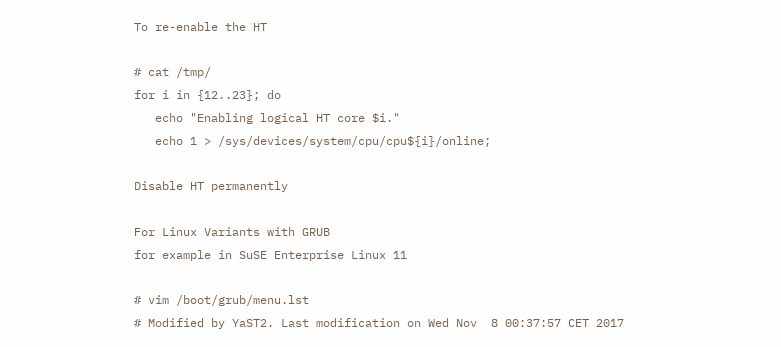To re-enable the HT

# cat /tmp/
for i in {12..23}; do
   echo "Enabling logical HT core $i."
   echo 1 > /sys/devices/system/cpu/cpu${i}/online;

Disable HT permanently

For Linux Variants with GRUB
for example in SuSE Enterprise Linux 11

# vim /boot/grub/menu.lst
# Modified by YaST2. Last modification on Wed Nov  8 00:37:57 CET 2017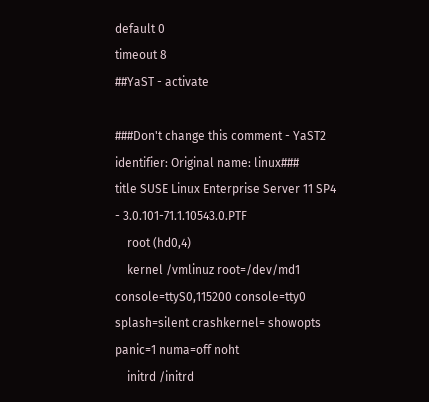default 0
timeout 8
##YaST - activate

###Don't change this comment - YaST2 identifier: Original name: linux###
title SUSE Linux Enterprise Server 11 SP4 - 3.0.101-71.1.10543.0.PTF
    root (hd0,4)
    kernel /vmlinuz root=/dev/md1 console=ttyS0,115200 console=tty0  splash=silent crashkernel= showopts panic=1 numa=off noht
    initrd /initrd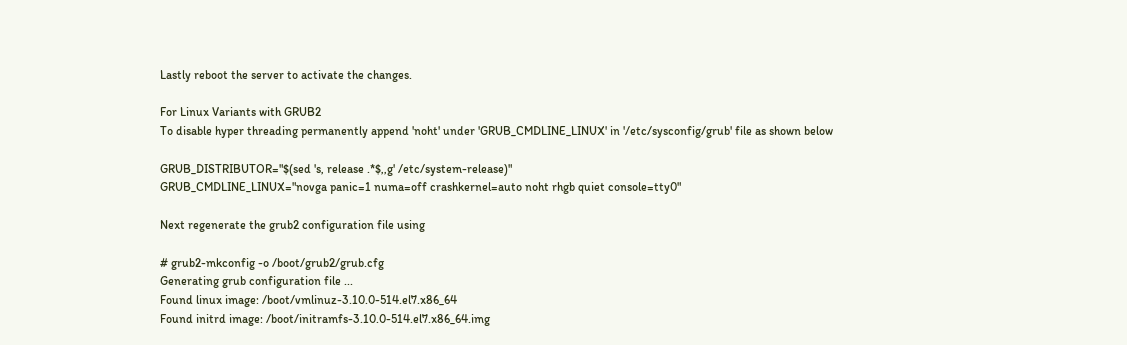Lastly reboot the server to activate the changes.

For Linux Variants with GRUB2
To disable hyper threading permanently append 'noht' under 'GRUB_CMDLINE_LINUX' in '/etc/sysconfig/grub' file as shown below

GRUB_DISTRIBUTOR="$(sed 's, release .*$,,g' /etc/system-release)"
GRUB_CMDLINE_LINUX="novga panic=1 numa=off crashkernel=auto noht rhgb quiet console=tty0"

Next regenerate the grub2 configuration file using

# grub2-mkconfig -o /boot/grub2/grub.cfg
Generating grub configuration file ...
Found linux image: /boot/vmlinuz-3.10.0-514.el7.x86_64
Found initrd image: /boot/initramfs-3.10.0-514.el7.x86_64.img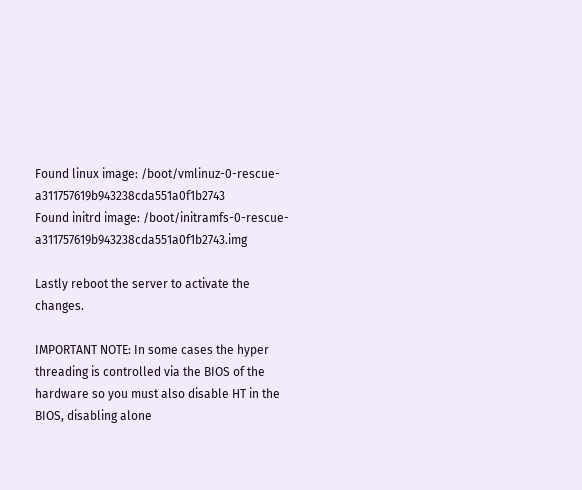Found linux image: /boot/vmlinuz-0-rescue-a311757619b943238cda551a0f1b2743
Found initrd image: /boot/initramfs-0-rescue-a311757619b943238cda551a0f1b2743.img

Lastly reboot the server to activate the changes.

IMPORTANT NOTE: In some cases the hyper threading is controlled via the BIOS of the hardware so you must also disable HT in the BIOS, disabling alone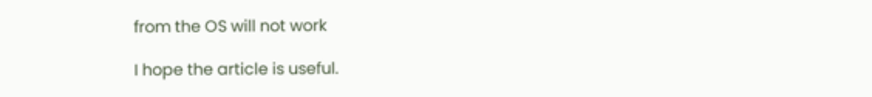from the OS will not work

I hope the article is useful.